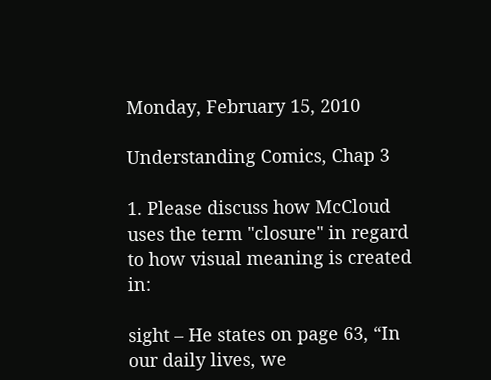Monday, February 15, 2010

Understanding Comics, Chap 3

1. Please discuss how McCloud uses the term "closure" in regard to how visual meaning is created in:

sight – He states on page 63, “In our daily lives, we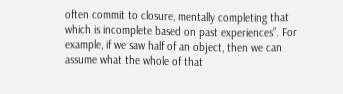often commit to closure, mentally completing that which is incomplete based on past experiences”. For example, if we saw half of an object, then we can assume what the whole of that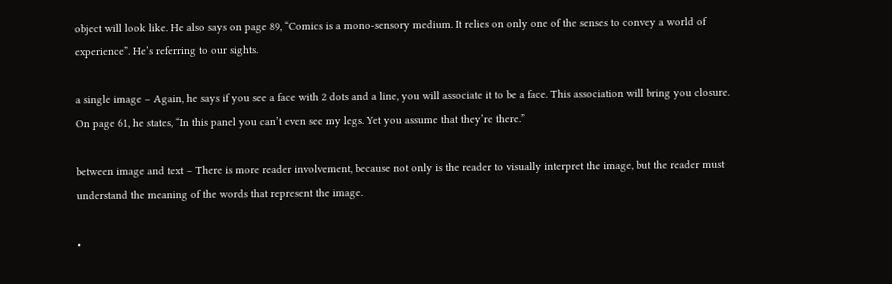object will look like. He also says on page 89, “Comics is a mono-sensory medium. It relies on only one of the senses to convey a world of experience”. He’s referring to our sights.

a single image – Again, he says if you see a face with 2 dots and a line, you will associate it to be a face. This association will bring you closure. On page 61, he states, “In this panel you can’t even see my legs. Yet you assume that they’re there.”

between image and text – There is more reader involvement, because not only is the reader to visually interpret the image, but the reader must understand the meaning of the words that represent the image.

•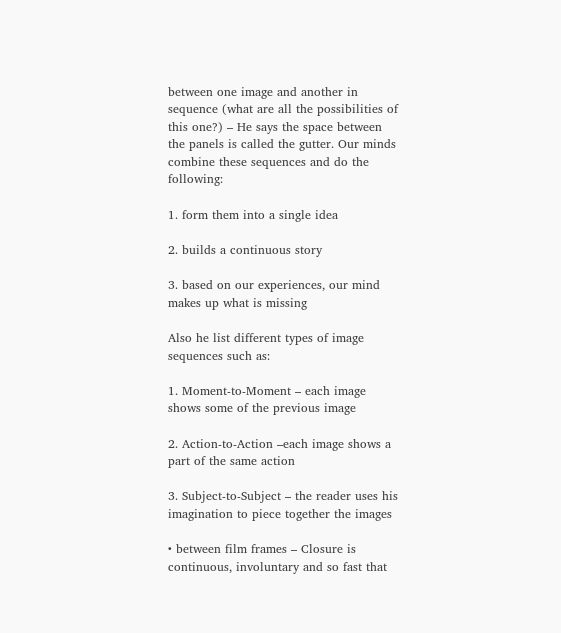between one image and another in sequence (what are all the possibilities of this one?) – He says the space between the panels is called the gutter. Our minds combine these sequences and do the following:

1. form them into a single idea

2. builds a continuous story

3. based on our experiences, our mind makes up what is missing

Also he list different types of image sequences such as:

1. Moment-to-Moment – each image shows some of the previous image

2. Action-to-Action –each image shows a part of the same action

3. Subject-to-Subject – the reader uses his imagination to piece together the images

• between film frames – Closure is continuous, involuntary and so fast that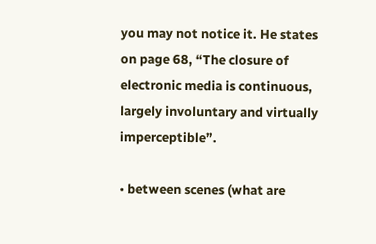you may not notice it. He states on page 68, “The closure of electronic media is continuous, largely involuntary and virtually imperceptible”.

• between scenes (what are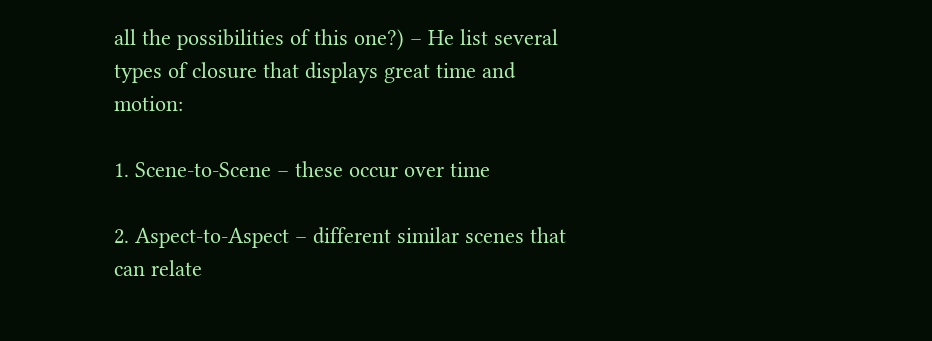all the possibilities of this one?) – He list several types of closure that displays great time and motion:

1. Scene-to-Scene – these occur over time

2. Aspect-to-Aspect – different similar scenes that can relate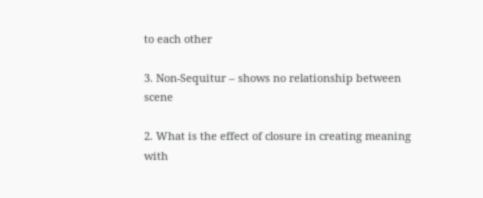to each other

3. Non-Sequitur – shows no relationship between scene

2. What is the effect of closure in creating meaning with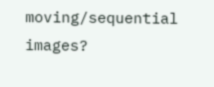moving/sequential images?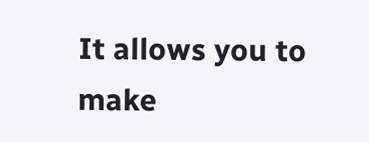It allows you to make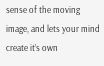sense of the moving image, and lets your mind create it’s own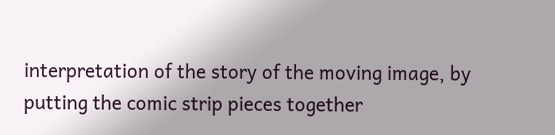interpretation of the story of the moving image, by putting the comic strip pieces together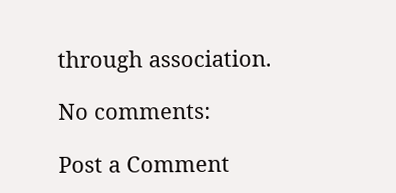through association.

No comments:

Post a Comment